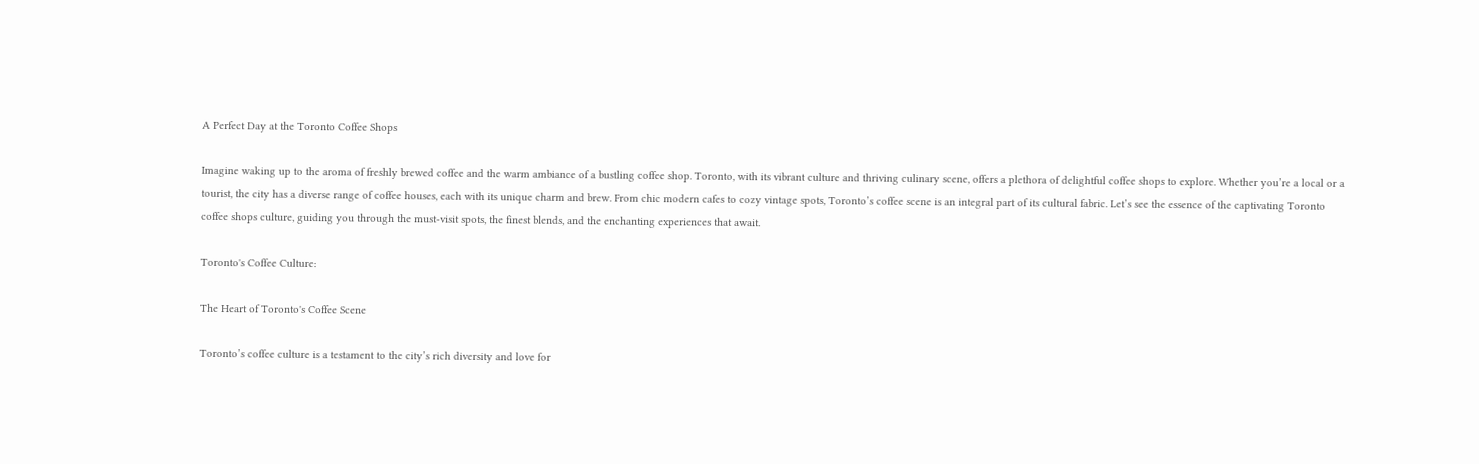A Perfect Day at the Toronto Coffee Shops

Imagine waking up to the aroma of freshly brewed coffee and the warm ambiance of a bustling coffee shop. Toronto, with its vibrant culture and thriving culinary scene, offers a plethora of delightful coffee shops to explore. Whether you’re a local or a tourist, the city has a diverse range of coffee houses, each with its unique charm and brew. From chic modern cafes to cozy vintage spots, Toronto’s coffee scene is an integral part of its cultural fabric. Let’s see the essence of the captivating Toronto coffee shops culture, guiding you through the must-visit spots, the finest blends, and the enchanting experiences that await.

Toronto's Coffee Culture:

The Heart of Toronto's Coffee Scene

Toronto’s coffee culture is a testament to the city’s rich diversity and love for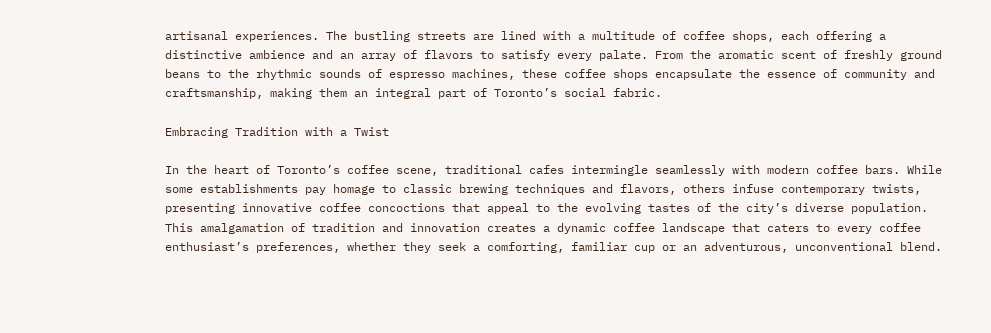artisanal experiences. The bustling streets are lined with a multitude of coffee shops, each offering a distinctive ambience and an array of flavors to satisfy every palate. From the aromatic scent of freshly ground beans to the rhythmic sounds of espresso machines, these coffee shops encapsulate the essence of community and craftsmanship, making them an integral part of Toronto’s social fabric.

Embracing Tradition with a Twist

In the heart of Toronto’s coffee scene, traditional cafes intermingle seamlessly with modern coffee bars. While some establishments pay homage to classic brewing techniques and flavors, others infuse contemporary twists, presenting innovative coffee concoctions that appeal to the evolving tastes of the city’s diverse population. This amalgamation of tradition and innovation creates a dynamic coffee landscape that caters to every coffee enthusiast’s preferences, whether they seek a comforting, familiar cup or an adventurous, unconventional blend.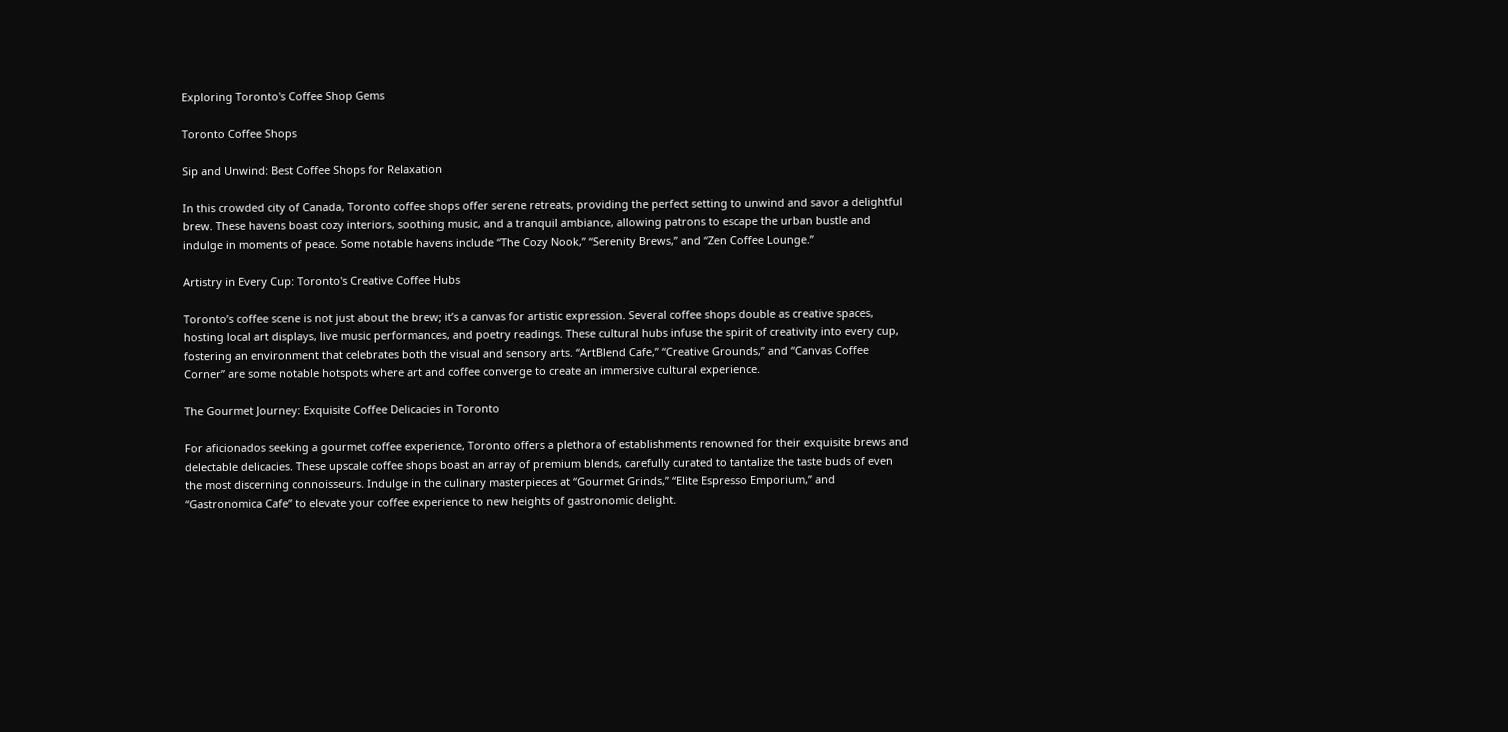Exploring Toronto's Coffee Shop Gems

Toronto Coffee Shops

Sip and Unwind: Best Coffee Shops for Relaxation

In this crowded city of Canada, Toronto coffee shops offer serene retreats, providing the perfect setting to unwind and savor a delightful brew. These havens boast cozy interiors, soothing music, and a tranquil ambiance, allowing patrons to escape the urban bustle and indulge in moments of peace. Some notable havens include “The Cozy Nook,” “Serenity Brews,” and “Zen Coffee Lounge.”

Artistry in Every Cup: Toronto's Creative Coffee Hubs

Toronto’s coffee scene is not just about the brew; it’s a canvas for artistic expression. Several coffee shops double as creative spaces, hosting local art displays, live music performances, and poetry readings. These cultural hubs infuse the spirit of creativity into every cup, fostering an environment that celebrates both the visual and sensory arts. “ArtBlend Cafe,” “Creative Grounds,” and “Canvas Coffee Corner” are some notable hotspots where art and coffee converge to create an immersive cultural experience.

The Gourmet Journey: Exquisite Coffee Delicacies in Toronto

For aficionados seeking a gourmet coffee experience, Toronto offers a plethora of establishments renowned for their exquisite brews and delectable delicacies. These upscale coffee shops boast an array of premium blends, carefully curated to tantalize the taste buds of even the most discerning connoisseurs. Indulge in the culinary masterpieces at “Gourmet Grinds,” “Elite Espresso Emporium,” and “Gastronomica Cafe” to elevate your coffee experience to new heights of gastronomic delight.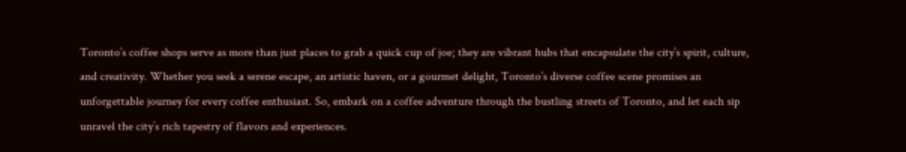Toronto’s coffee shops serve as more than just places to grab a quick cup of joe; they are vibrant hubs that encapsulate the city’s spirit, culture, and creativity. Whether you seek a serene escape, an artistic haven, or a gourmet delight, Toronto’s diverse coffee scene promises an unforgettable journey for every coffee enthusiast. So, embark on a coffee adventure through the bustling streets of Toronto, and let each sip unravel the city’s rich tapestry of flavors and experiences.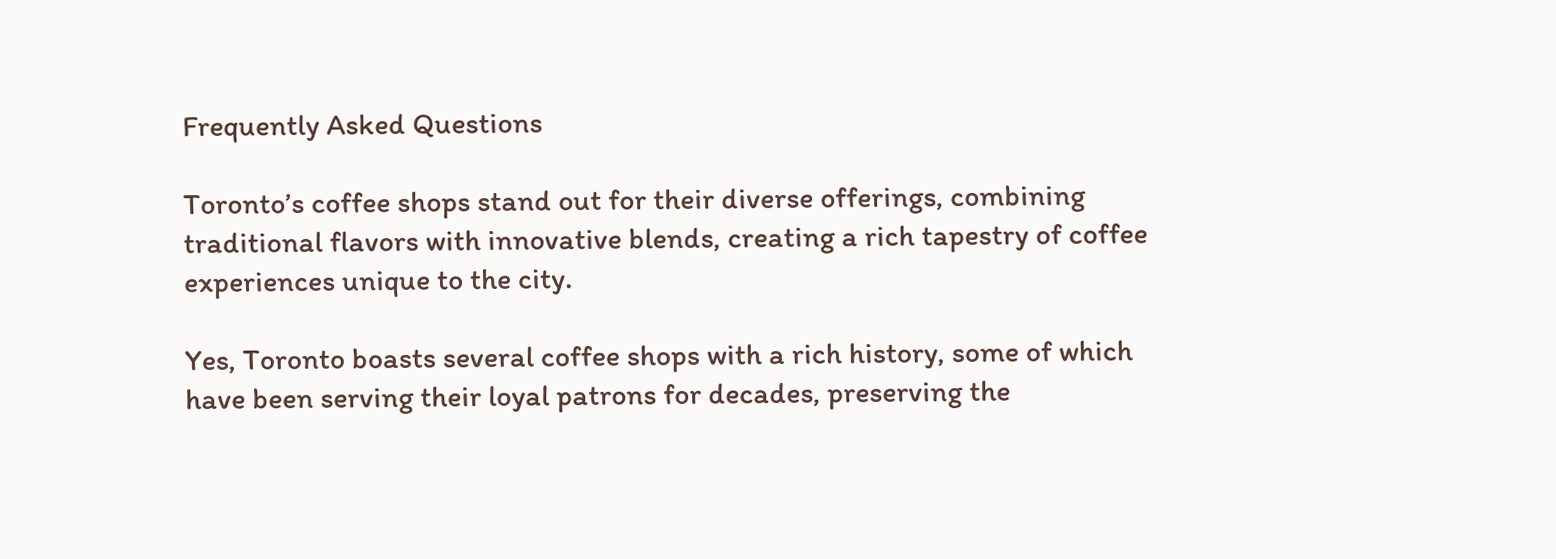Frequently Asked Questions

Toronto’s coffee shops stand out for their diverse offerings, combining traditional flavors with innovative blends, creating a rich tapestry of coffee experiences unique to the city.

Yes, Toronto boasts several coffee shops with a rich history, some of which have been serving their loyal patrons for decades, preserving the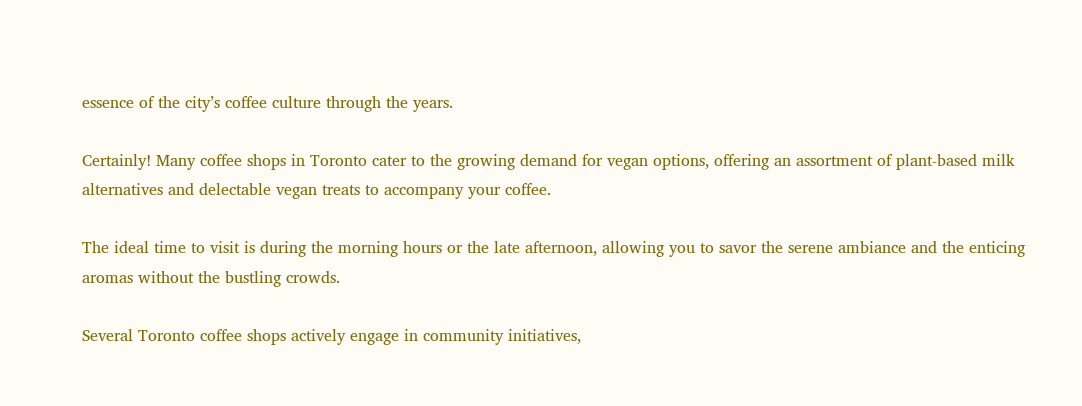essence of the city’s coffee culture through the years.

Certainly! Many coffee shops in Toronto cater to the growing demand for vegan options, offering an assortment of plant-based milk alternatives and delectable vegan treats to accompany your coffee.

The ideal time to visit is during the morning hours or the late afternoon, allowing you to savor the serene ambiance and the enticing aromas without the bustling crowds.

Several Toronto coffee shops actively engage in community initiatives,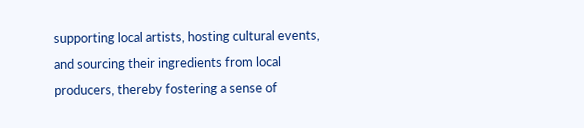supporting local artists, hosting cultural events, and sourcing their ingredients from local producers, thereby fostering a sense of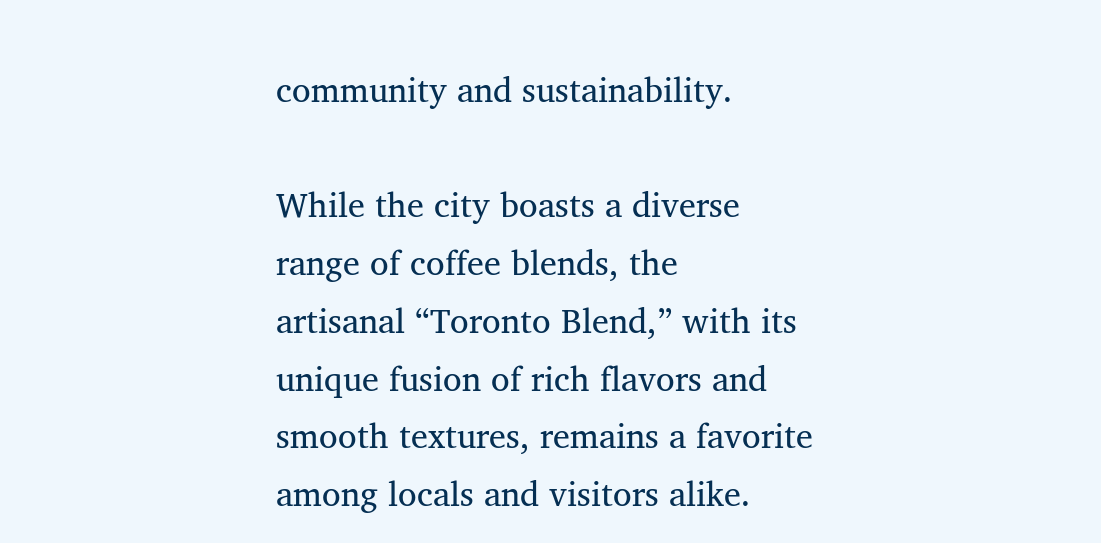community and sustainability.

While the city boasts a diverse range of coffee blends, the artisanal “Toronto Blend,” with its unique fusion of rich flavors and smooth textures, remains a favorite among locals and visitors alike.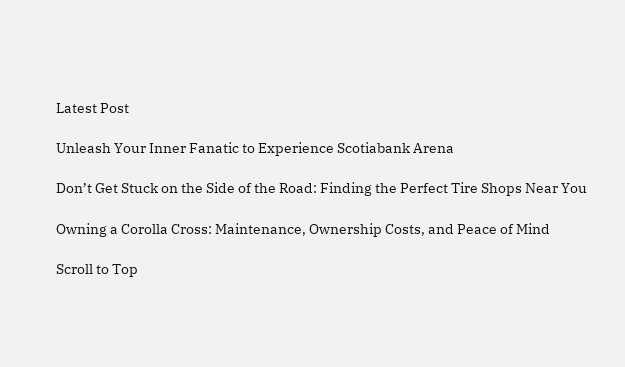Latest Post

Unleash Your Inner Fanatic to Experience Scotiabank Arena

Don’t Get Stuck on the Side of the Road: Finding the Perfect Tire Shops Near You

Owning a Corolla Cross: Maintenance, Ownership Costs, and Peace of Mind

Scroll to Top